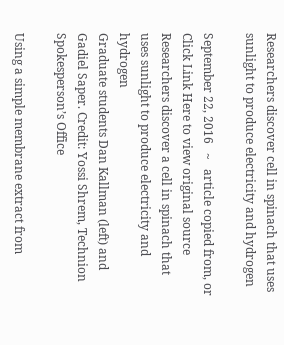Researchers discover cell in spinach that uses sunlight to produce electricity and hydrogen

September 22, 2016   ~   article copied from, or Click Link Here to view original source
Researchers discover a cell in spinach that uses sunlight to produce electricity and hydrogen
Graduate students Dan Kallman (left) and Gadiel Saper. Credit: Yossi Shrem, Technion Spokesperson’s Office

Using a simple membrane extract from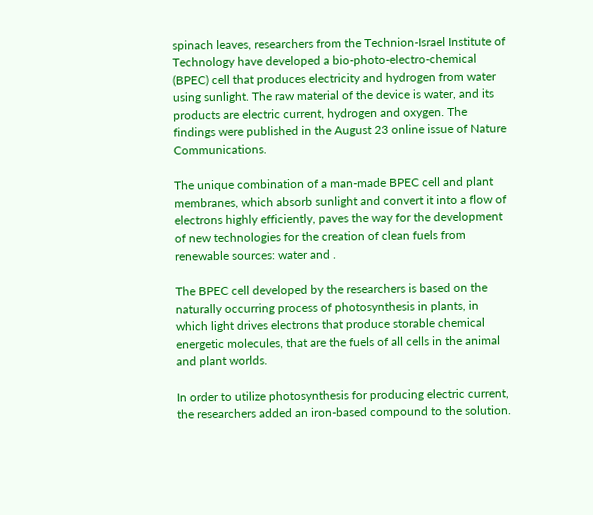spinach leaves, researchers from the Technion-Israel Institute of Technology have developed a bio-photo-electro-chemical (BPEC) cell that produces electricity and hydrogen from water using sunlight. The raw material of the device is water, and its products are electric current, hydrogen and oxygen. The findings were published in the August 23 online issue of Nature Communications.

The unique combination of a man-made BPEC cell and plant membranes, which absorb sunlight and convert it into a flow of electrons highly efficiently, paves the way for the development of new technologies for the creation of clean fuels from renewable sources: water and .

The BPEC cell developed by the researchers is based on the naturally occurring process of photosynthesis in plants, in which light drives electrons that produce storable chemical energetic molecules, that are the fuels of all cells in the animal and plant worlds.

In order to utilize photosynthesis for producing electric current, the researchers added an iron-based compound to the solution.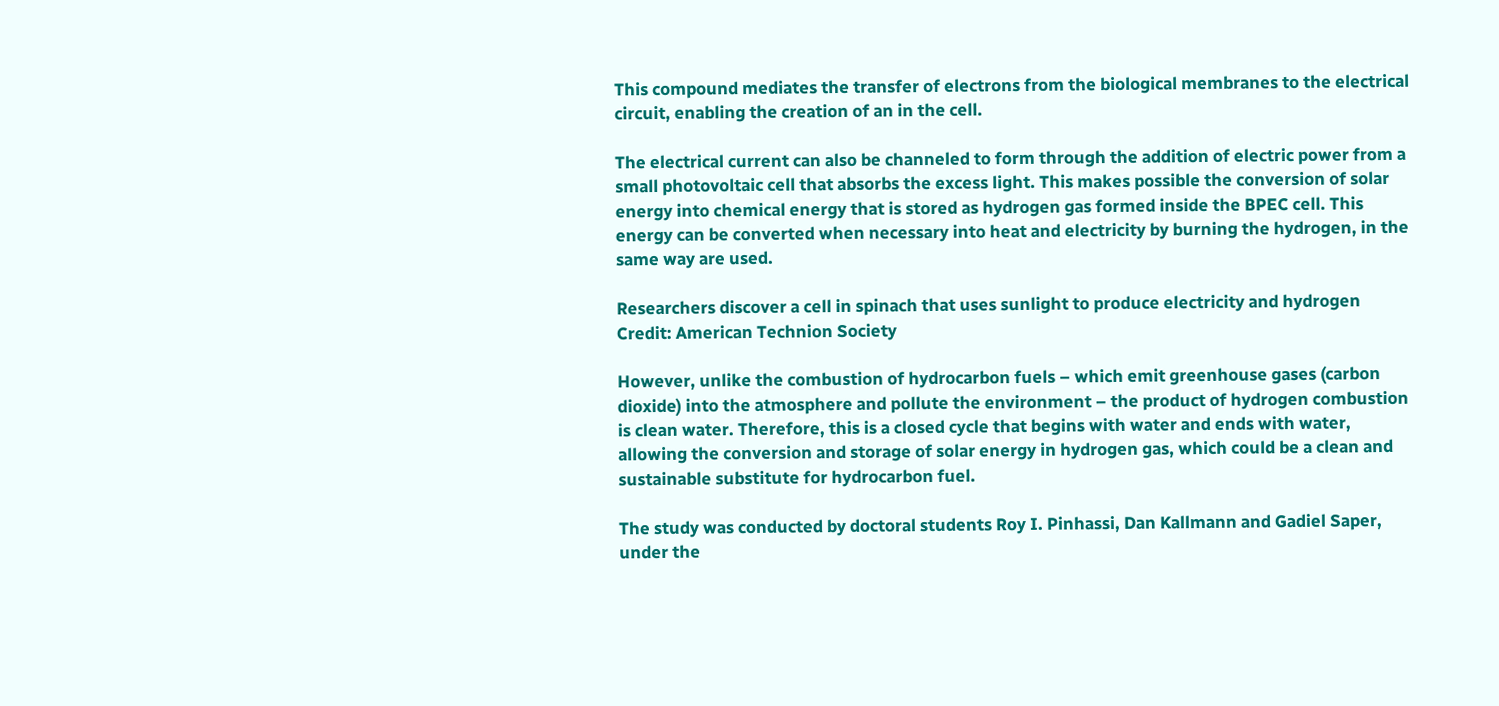This compound mediates the transfer of electrons from the biological membranes to the electrical circuit, enabling the creation of an in the cell.

The electrical current can also be channeled to form through the addition of electric power from a small photovoltaic cell that absorbs the excess light. This makes possible the conversion of solar energy into chemical energy that is stored as hydrogen gas formed inside the BPEC cell. This energy can be converted when necessary into heat and electricity by burning the hydrogen, in the same way are used.

Researchers discover a cell in spinach that uses sunlight to produce electricity and hydrogen
Credit: American Technion Society

However, unlike the combustion of hydrocarbon fuels – which emit greenhouse gases (carbon dioxide) into the atmosphere and pollute the environment – the product of hydrogen combustion is clean water. Therefore, this is a closed cycle that begins with water and ends with water, allowing the conversion and storage of solar energy in hydrogen gas, which could be a clean and sustainable substitute for hydrocarbon fuel.

The study was conducted by doctoral students Roy I. Pinhassi, Dan Kallmann and Gadiel Saper, under the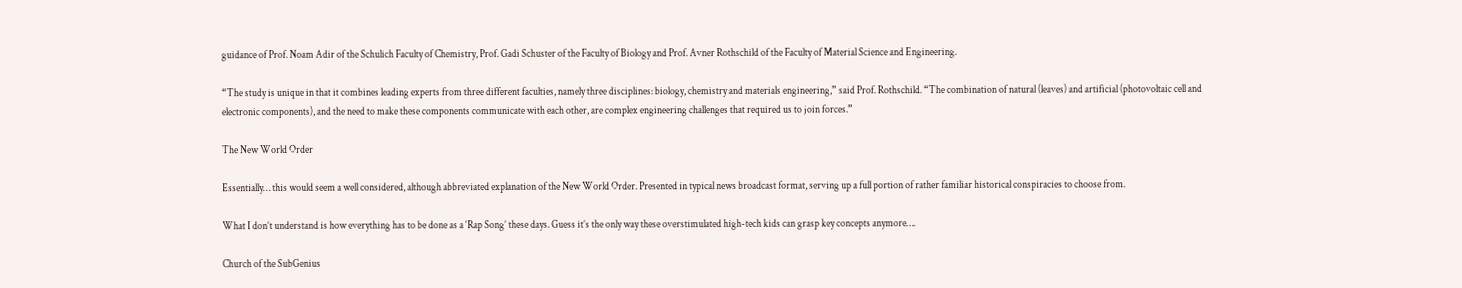guidance of Prof. Noam Adir of the Schulich Faculty of Chemistry, Prof. Gadi Schuster of the Faculty of Biology and Prof. Avner Rothschild of the Faculty of Material Science and Engineering.

“The study is unique in that it combines leading experts from three different faculties, namely three disciplines: biology, chemistry and materials engineering,” said Prof. Rothschild. “The combination of natural (leaves) and artificial (photovoltaic cell and electronic components), and the need to make these components communicate with each other, are complex engineering challenges that required us to join forces.”

The New World Order

Essentially… this would seem a well considered, although abbreviated explanation of the New World Order. Presented in typical news broadcast format, serving up a full portion of rather familiar historical conspiracies to choose from.

What I don’t understand is how everything has to be done as a ‘Rap Song’ these days. Guess it’s the only way these overstimulated high-tech kids can grasp key concepts anymore….

Church of the SubGenius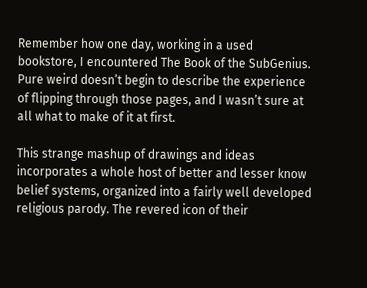Remember how one day, working in a used bookstore, I encountered The Book of the SubGenius. Pure weird doesn’t begin to describe the experience of flipping through those pages, and I wasn’t sure at all what to make of it at first.

This strange mashup of drawings and ideas incorporates a whole host of better and lesser know belief systems, organized into a fairly well developed religious parody. The revered icon of their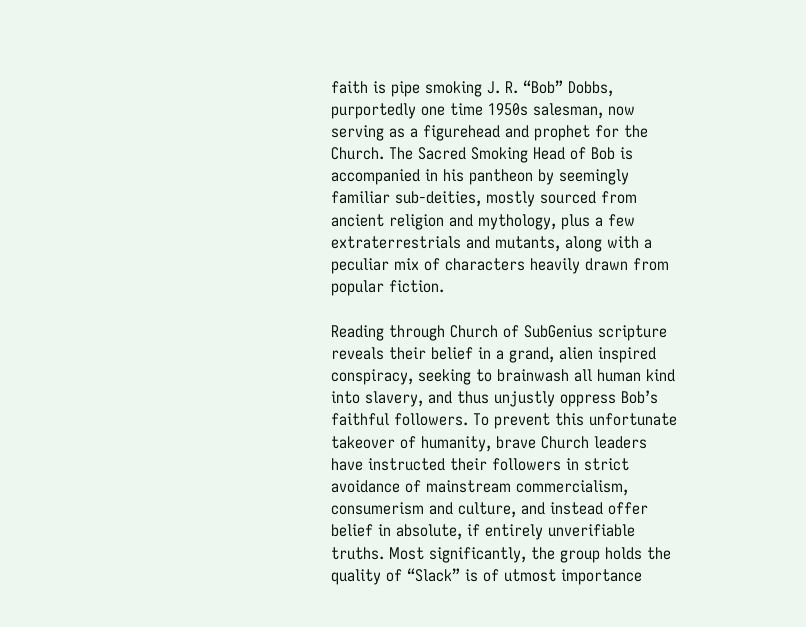faith is pipe smoking J. R. “Bob” Dobbs, purportedly one time 1950s salesman, now serving as a figurehead and prophet for the Church. The Sacred Smoking Head of Bob is accompanied in his pantheon by seemingly familiar sub-deities, mostly sourced from ancient religion and mythology, plus a few extraterrestrials and mutants, along with a peculiar mix of characters heavily drawn from popular fiction.

Reading through Church of SubGenius scripture reveals their belief in a grand, alien inspired conspiracy, seeking to brainwash all human kind into slavery, and thus unjustly oppress Bob’s faithful followers. To prevent this unfortunate takeover of humanity, brave Church leaders have instructed their followers in strict avoidance of mainstream commercialism, consumerism and culture, and instead offer belief in absolute, if entirely unverifiable truths. Most significantly, the group holds the quality of “Slack” is of utmost importance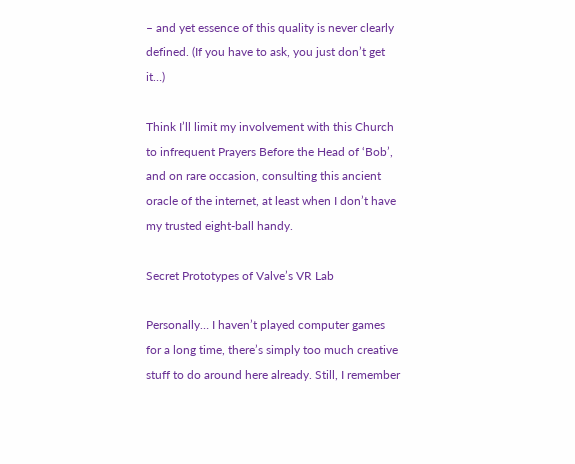– and yet essence of this quality is never clearly defined. (If you have to ask, you just don’t get it…)

Think I’ll limit my involvement with this Church to infrequent Prayers Before the Head of ‘Bob’, and on rare occasion, consulting this ancient oracle of the internet, at least when I don’t have my trusted eight-ball handy.

Secret Prototypes of Valve’s VR Lab

Personally… I haven’t played computer games for a long time, there’s simply too much creative stuff to do around here already. Still, I remember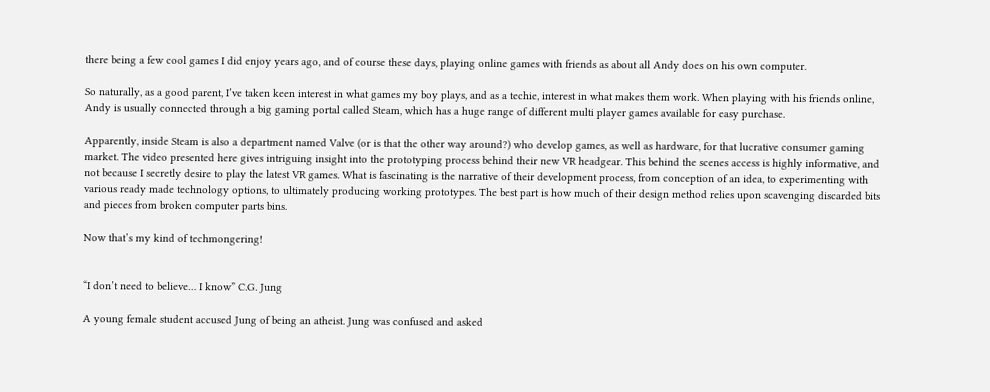there being a few cool games I did enjoy years ago, and of course these days, playing online games with friends as about all Andy does on his own computer.

So naturally, as a good parent, I’ve taken keen interest in what games my boy plays, and as a techie, interest in what makes them work. When playing with his friends online, Andy is usually connected through a big gaming portal called Steam, which has a huge range of different multi player games available for easy purchase.

Apparently, inside Steam is also a department named Valve (or is that the other way around?) who develop games, as well as hardware, for that lucrative consumer gaming market. The video presented here gives intriguing insight into the prototyping process behind their new VR headgear. This behind the scenes access is highly informative, and not because I secretly desire to play the latest VR games. What is fascinating is the narrative of their development process, from conception of an idea, to experimenting with various ready made technology options, to ultimately producing working prototypes. The best part is how much of their design method relies upon scavenging discarded bits and pieces from broken computer parts bins.

Now that’s my kind of techmongering!


“I don’t need to believe… I know” C.G. Jung

A young female student accused Jung of being an atheist. Jung was confused and asked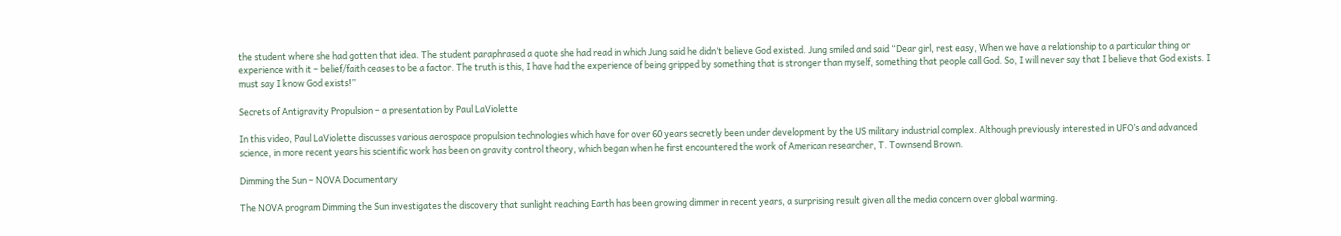the student where she had gotten that idea. The student paraphrased a quote she had read in which Jung said he didn’t believe God existed. Jung smiled and said “Dear girl, rest easy, When we have a relationship to a particular thing or experience with it – belief/faith ceases to be a factor. The truth is this, I have had the experience of being gripped by something that is stronger than myself, something that people call God. So, I will never say that I believe that God exists. I must say I know God exists!”

Secrets of Antigravity Propulsion – a presentation by Paul LaViolette

In this video, Paul LaViolette discusses various aerospace propulsion technologies which have for over 60 years secretly been under development by the US military industrial complex. Although previously interested in UFO’s and advanced science, in more recent years his scientific work has been on gravity control theory, which began when he first encountered the work of American researcher, T. Townsend Brown.

Dimming the Sun – NOVA Documentary

The NOVA program Dimming the Sun investigates the discovery that sunlight reaching Earth has been growing dimmer in recent years, a surprising result given all the media concern over global warming.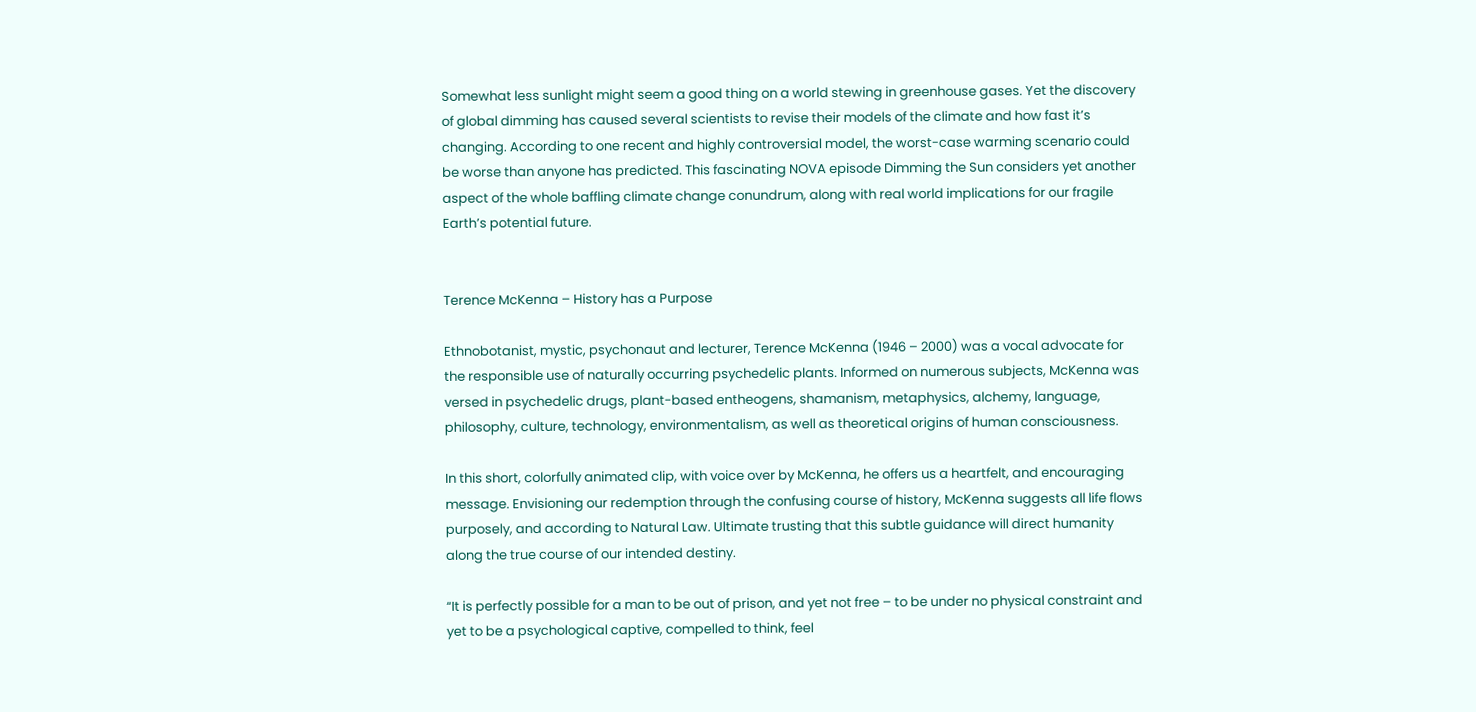Somewhat less sunlight might seem a good thing on a world stewing in greenhouse gases. Yet the discovery of global dimming has caused several scientists to revise their models of the climate and how fast it’s changing. According to one recent and highly controversial model, the worst-case warming scenario could be worse than anyone has predicted. This fascinating NOVA episode Dimming the Sun considers yet another aspect of the whole baffling climate change conundrum, along with real world implications for our fragile Earth’s potential future.


Terence McKenna – History has a Purpose

Ethnobotanist, mystic, psychonaut and lecturer, Terence McKenna (1946 – 2000) was a vocal advocate for the responsible use of naturally occurring psychedelic plants. Informed on numerous subjects, McKenna was versed in psychedelic drugs, plant-based entheogens, shamanism, metaphysics, alchemy, language, philosophy, culture, technology, environmentalism, as well as theoretical origins of human consciousness.

In this short, colorfully animated clip, with voice over by McKenna, he offers us a heartfelt, and encouraging message. Envisioning our redemption through the confusing course of history, McKenna suggests all life flows purposely, and according to Natural Law. Ultimate trusting that this subtle guidance will direct humanity along the true course of our intended destiny.

“It is perfectly possible for a man to be out of prison, and yet not free – to be under no physical constraint and yet to be a psychological captive, compelled to think, feel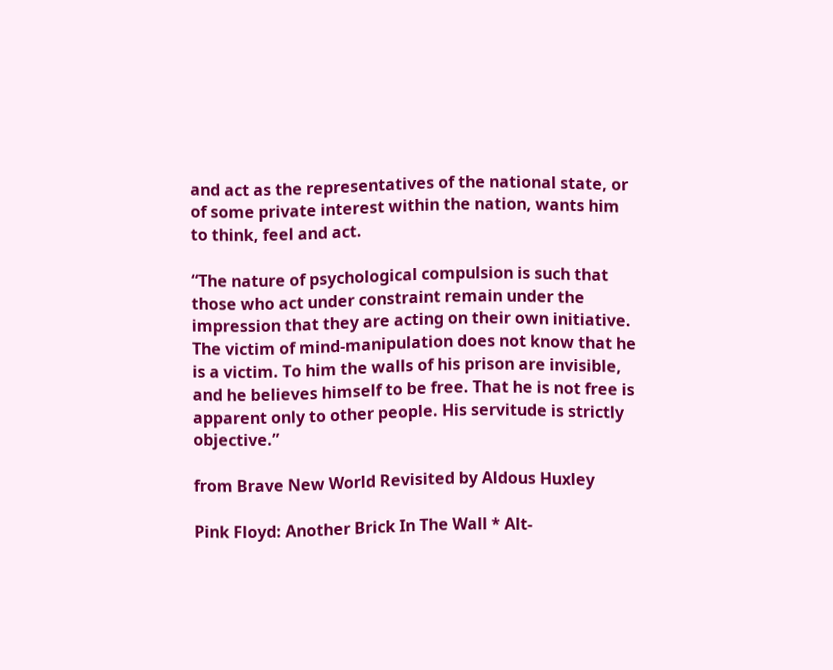and act as the representatives of the national state, or of some private interest within the nation, wants him to think, feel and act.

“The nature of psychological compulsion is such that those who act under constraint remain under the impression that they are acting on their own initiative. The victim of mind-manipulation does not know that he is a victim. To him the walls of his prison are invisible, and he believes himself to be free. That he is not free is apparent only to other people. His servitude is strictly objective.”

from Brave New World Revisited by Aldous Huxley

Pink Floyd: Another Brick In The Wall * Alt-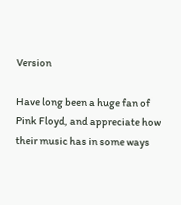Version

Have long been a huge fan of Pink Floyd, and appreciate how their music has in some ways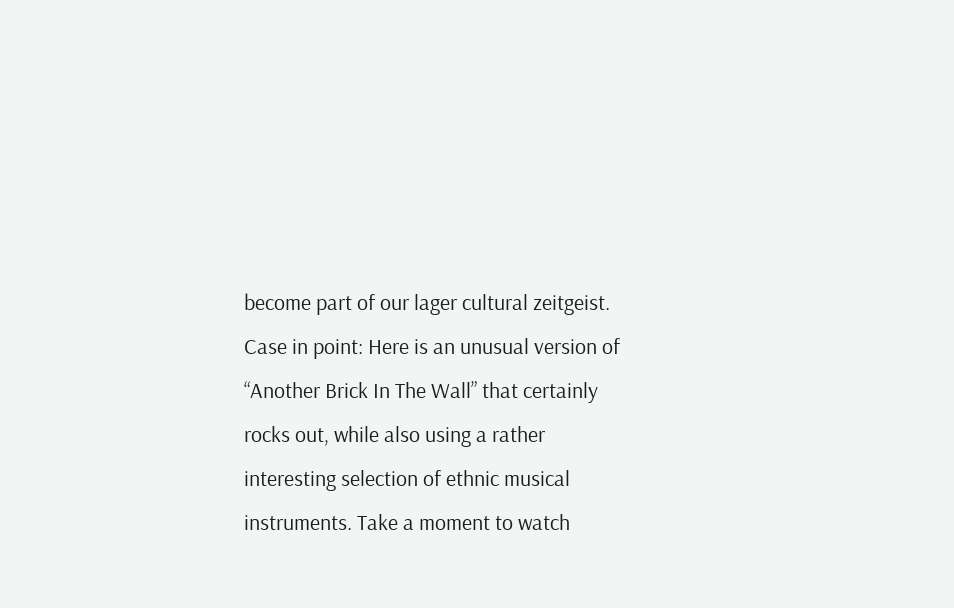become part of our lager cultural zeitgeist. Case in point: Here is an unusual version of “Another Brick In The Wall” that certainly rocks out, while also using a rather interesting selection of ethnic musical instruments. Take a moment to watch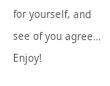for yourself, and see of you agree… Enjoy!